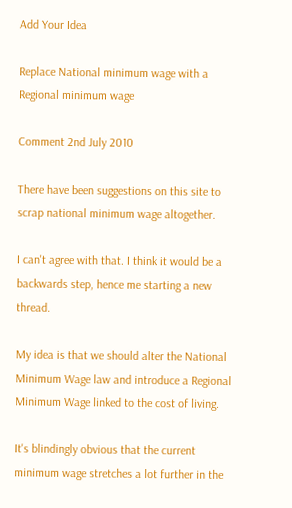Add Your Idea

Replace National minimum wage with a Regional minimum wage

Comment 2nd July 2010

There have been suggestions on this site to scrap national minimum wage altogether.

I can't agree with that. I think it would be a backwards step, hence me starting a new thread.

My idea is that we should alter the National Minimum Wage law and introduce a Regional Minimum Wage linked to the cost of living.

It's blindingly obvious that the current minimum wage stretches a lot further in the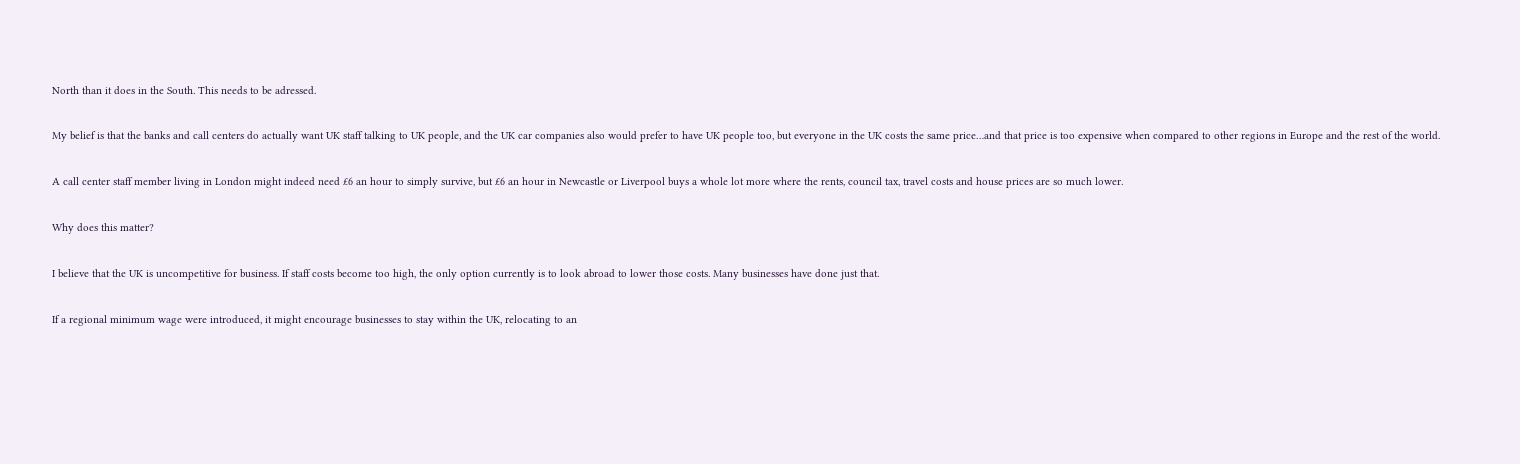North than it does in the South. This needs to be adressed.

My belief is that the banks and call centers do actually want UK staff talking to UK people, and the UK car companies also would prefer to have UK people too, but everyone in the UK costs the same price…and that price is too expensive when compared to other regions in Europe and the rest of the world.

A call center staff member living in London might indeed need £6 an hour to simply survive, but £6 an hour in Newcastle or Liverpool buys a whole lot more where the rents, council tax, travel costs and house prices are so much lower.

Why does this matter?

I believe that the UK is uncompetitive for business. If staff costs become too high, the only option currently is to look abroad to lower those costs. Many businesses have done just that.

If a regional minimum wage were introduced, it might encourage businesses to stay within the UK, relocating to an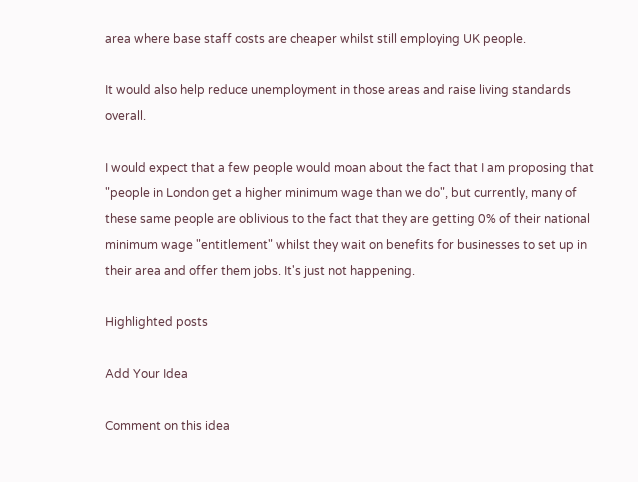area where base staff costs are cheaper whilst still employing UK people.

It would also help reduce unemployment in those areas and raise living standards overall.

I would expect that a few people would moan about the fact that I am proposing that "people in London get a higher minimum wage than we do", but currently, many of these same people are oblivious to the fact that they are getting 0% of their national minimum wage "entitlement" whilst they wait on benefits for businesses to set up in their area and offer them jobs. It's just not happening.

Highlighted posts

Add Your Idea

Comment on this idea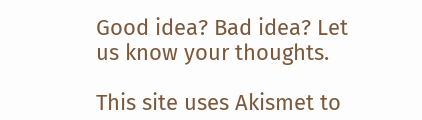Good idea? Bad idea? Let us know your thoughts.

This site uses Akismet to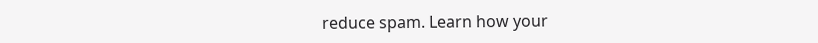reduce spam. Learn how your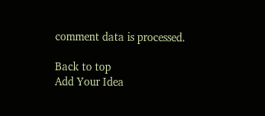comment data is processed.

Back to top
Add Your Idea